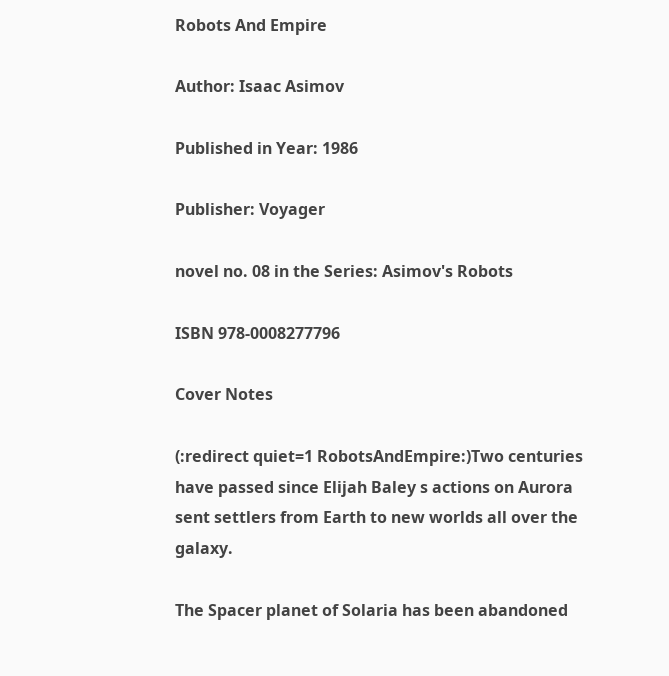Robots And Empire

Author: Isaac Asimov

Published in Year: 1986

Publisher: Voyager

novel no. 08 in the Series: Asimov's Robots

ISBN 978-0008277796

Cover Notes

(:redirect quiet=1 RobotsAndEmpire:)Two centuries have passed since Elijah Baley s actions on Aurora sent settlers from Earth to new worlds all over the galaxy.

The Spacer planet of Solaria has been abandoned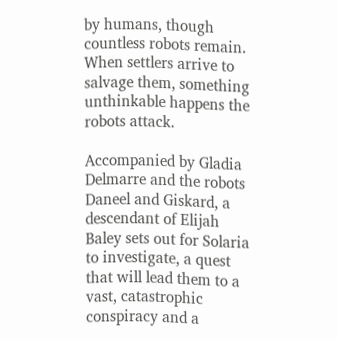by humans, though countless robots remain. When settlers arrive to salvage them, something unthinkable happens the robots attack.

Accompanied by Gladia Delmarre and the robots Daneel and Giskard, a descendant of Elijah Baley sets out for Solaria to investigate, a quest that will lead them to a vast, catastrophic conspiracy and a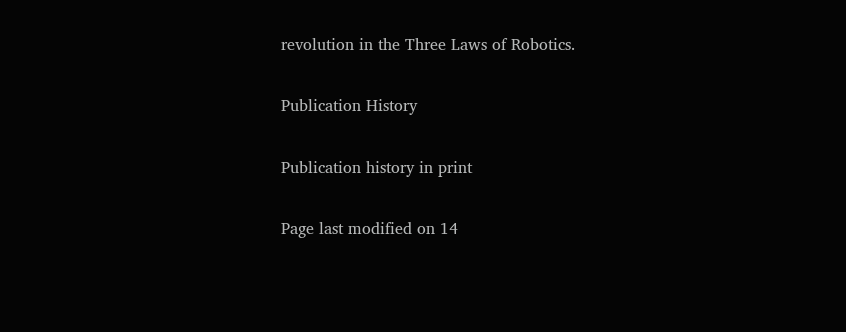revolution in the Three Laws of Robotics.

Publication History

Publication history in print

Page last modified on 14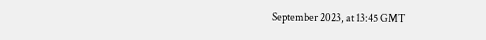September 2023, at 13:45 GMT